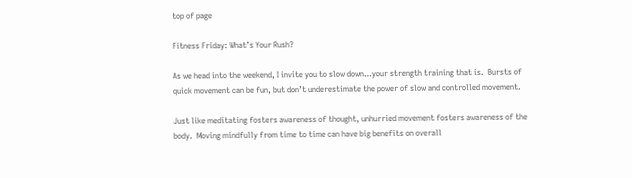top of page

Fitness Friday: What’s Your Rush?

As we head into the weekend, I invite you to slow down…your strength training that is.  Bursts of quick movement can be fun, but don’t underestimate the power of slow and controlled movement.

Just like meditating fosters awareness of thought, unhurried movement fosters awareness of the body.  Moving mindfully from time to time can have big benefits on overall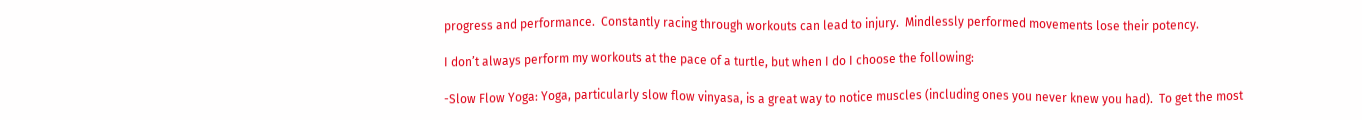progress and performance.  Constantly racing through workouts can lead to injury.  Mindlessly performed movements lose their potency.

I don’t always perform my workouts at the pace of a turtle, but when I do I choose the following:

-Slow Flow Yoga: Yoga, particularly slow flow vinyasa, is a great way to notice muscles (including ones you never knew you had).  To get the most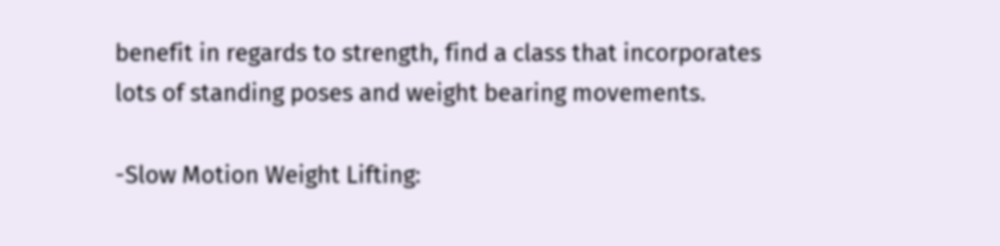benefit in regards to strength, find a class that incorporates lots of standing poses and weight bearing movements.

-Slow Motion Weight Lifting: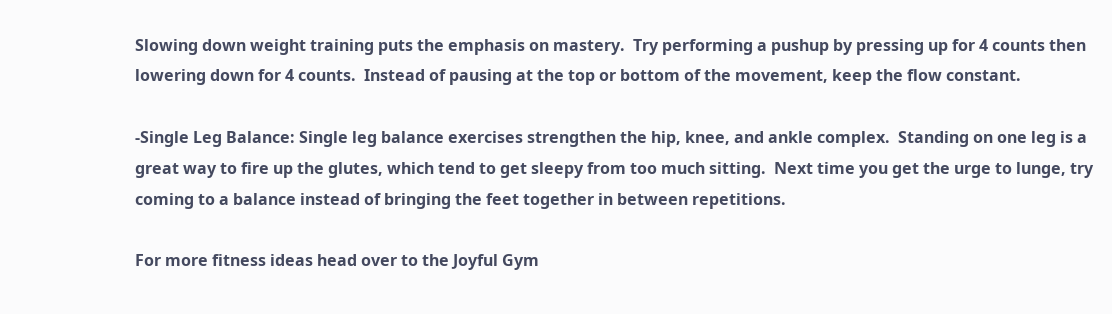Slowing down weight training puts the emphasis on mastery.  Try performing a pushup by pressing up for 4 counts then lowering down for 4 counts.  Instead of pausing at the top or bottom of the movement, keep the flow constant.

-Single Leg Balance: Single leg balance exercises strengthen the hip, knee, and ankle complex.  Standing on one leg is a great way to fire up the glutes, which tend to get sleepy from too much sitting.  Next time you get the urge to lunge, try coming to a balance instead of bringing the feet together in between repetitions.

For more fitness ideas head over to the Joyful Gym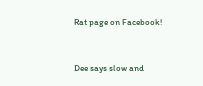Rat page on Facebook!


Dee says slow and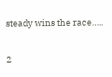steady wins the race…..

2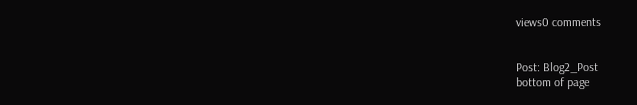views0 comments


Post: Blog2_Post
bottom of page